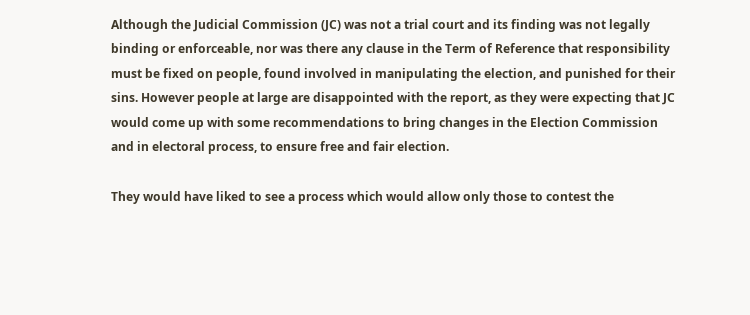Although the Judicial Commission (JC) was not a trial court and its finding was not legally binding or enforceable, nor was there any clause in the Term of Reference that responsibility must be fixed on people, found involved in manipulating the election, and punished for their sins. However people at large are disappointed with the report, as they were expecting that JC would come up with some recommendations to bring changes in the Election Commission and in electoral process, to ensure free and fair election.

They would have liked to see a process which would allow only those to contest the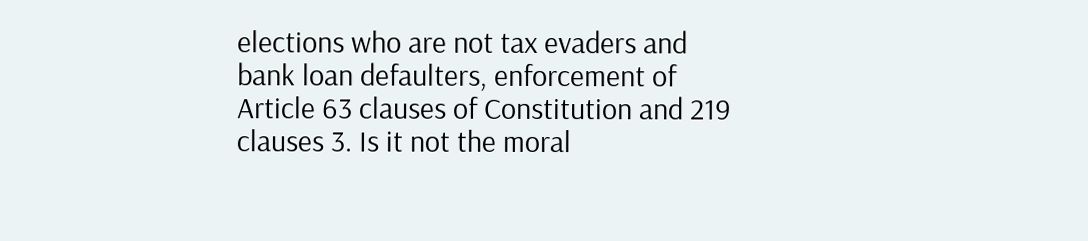elections who are not tax evaders and bank loan defaulters, enforcement of Article 63 clauses of Constitution and 219 clauses 3. Is it not the moral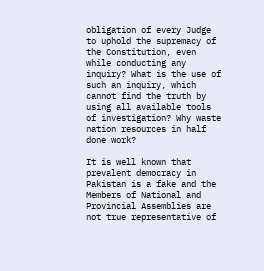obligation of every Judge to uphold the supremacy of the Constitution, even while conducting any inquiry? What is the use of such an inquiry, which cannot find the truth by using all available tools of investigation? Why waste nation resources in half done work?

It is well known that prevalent democracy in Pakistan is a fake and the Members of National and Provincial Assemblies are not true representative of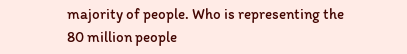majority of people. Who is representing the 80 million people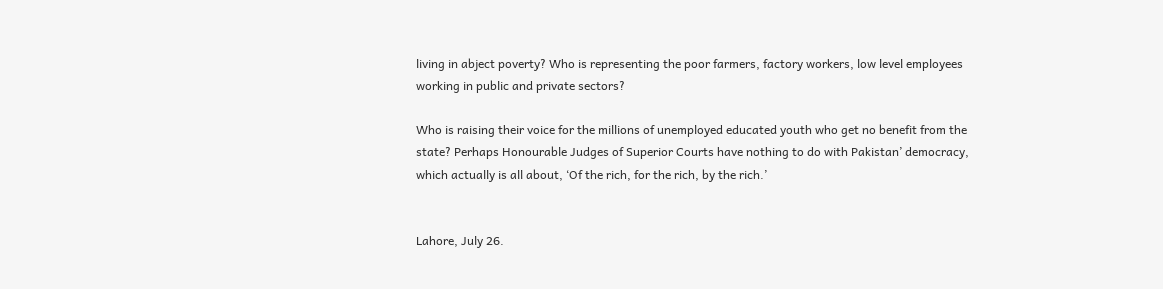living in abject poverty? Who is representing the poor farmers, factory workers, low level employees working in public and private sectors?

Who is raising their voice for the millions of unemployed educated youth who get no benefit from the state? Perhaps Honourable Judges of Superior Courts have nothing to do with Pakistan’ democracy, which actually is all about, ‘Of the rich, for the rich, by the rich.’


Lahore, July 26.